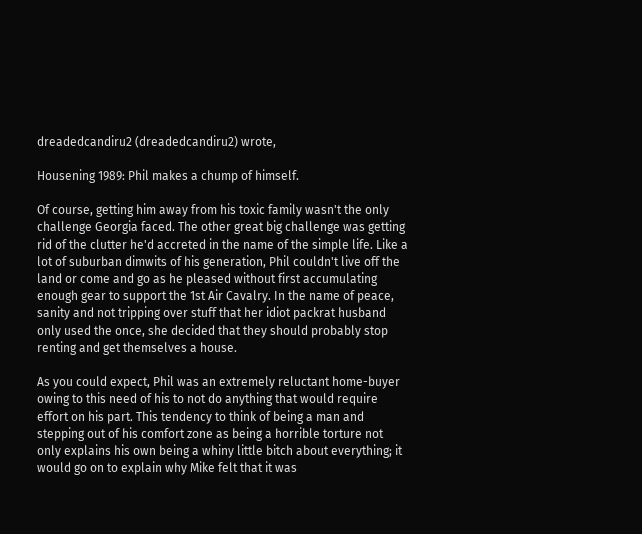dreadedcandiru2 (dreadedcandiru2) wrote,

Housening 1989: Phil makes a chump of himself.

Of course, getting him away from his toxic family wasn't the only challenge Georgia faced. The other great big challenge was getting rid of the clutter he'd accreted in the name of the simple life. Like a lot of suburban dimwits of his generation, Phil couldn't live off the land or come and go as he pleased without first accumulating enough gear to support the 1st Air Cavalry. In the name of peace, sanity and not tripping over stuff that her idiot packrat husband only used the once, she decided that they should probably stop renting and get themselves a house.

As you could expect, Phil was an extremely reluctant home-buyer owing to this need of his to not do anything that would require effort on his part. This tendency to think of being a man and stepping out of his comfort zone as being a horrible torture not only explains his own being a whiny little bitch about everything; it would go on to explain why Mike felt that it was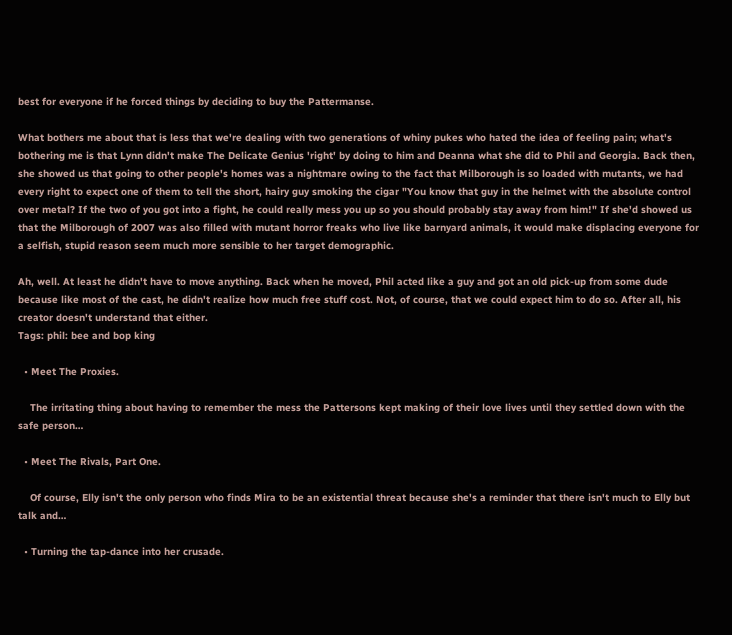best for everyone if he forced things by deciding to buy the Pattermanse.

What bothers me about that is less that we're dealing with two generations of whiny pukes who hated the idea of feeling pain; what's bothering me is that Lynn didn't make The Delicate Genius 'right' by doing to him and Deanna what she did to Phil and Georgia. Back then, she showed us that going to other people's homes was a nightmare owing to the fact that Milborough is so loaded with mutants, we had every right to expect one of them to tell the short, hairy guy smoking the cigar "You know that guy in the helmet with the absolute control over metal? If the two of you got into a fight, he could really mess you up so you should probably stay away from him!" If she'd showed us that the Milborough of 2007 was also filled with mutant horror freaks who live like barnyard animals, it would make displacing everyone for a selfish, stupid reason seem much more sensible to her target demographic.

Ah, well. At least he didn't have to move anything. Back when he moved, Phil acted like a guy and got an old pick-up from some dude because like most of the cast, he didn't realize how much free stuff cost. Not, of course, that we could expect him to do so. After all, his creator doesn't understand that either.
Tags: phil: bee and bop king

  • Meet The Proxies.

    The irritating thing about having to remember the mess the Pattersons kept making of their love lives until they settled down with the safe person…

  • Meet The Rivals, Part One.

    Of course, Elly isn't the only person who finds Mira to be an existential threat because she's a reminder that there isn't much to Elly but talk and…

  • Turning the tap-dance into her crusade.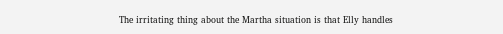The irritating thing about the Martha situation is that Elly handles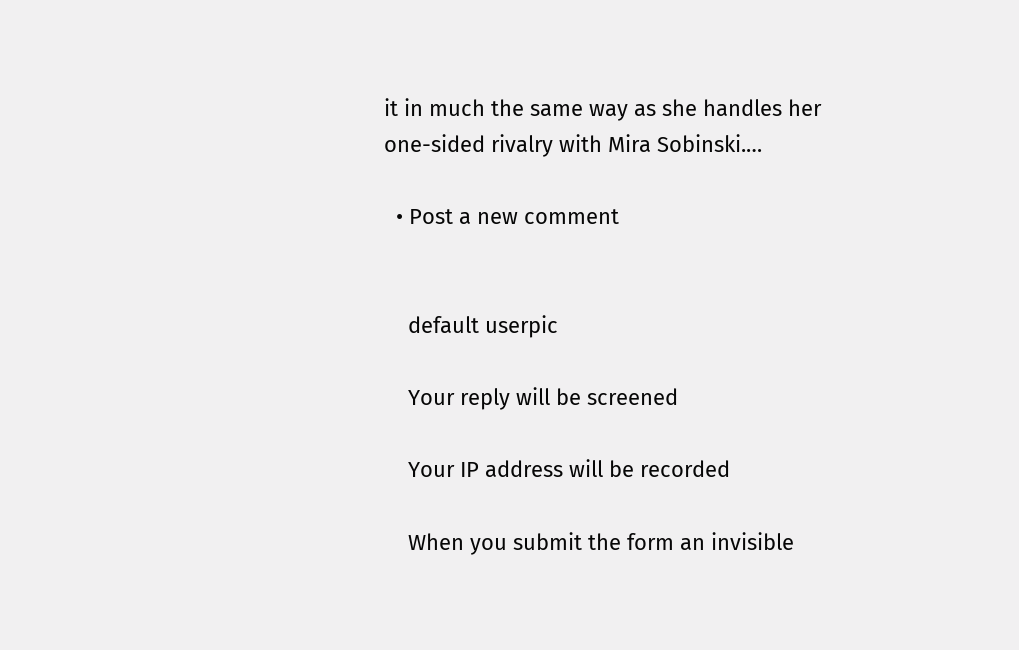it in much the same way as she handles her one-sided rivalry with Mira Sobinski.…

  • Post a new comment


    default userpic

    Your reply will be screened

    Your IP address will be recorded

    When you submit the form an invisible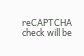reCAPTCHA check will be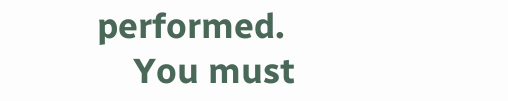performed.
    You must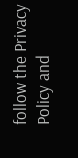follow the Privacy Policy and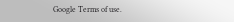Google Terms of use.